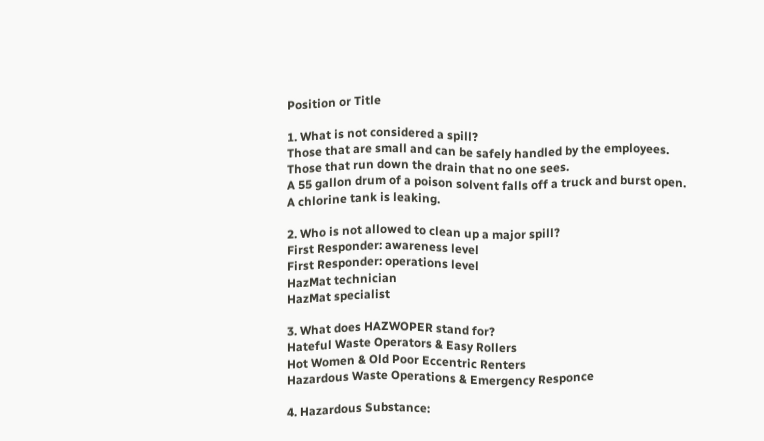Position or Title

1. What is not considered a spill?
Those that are small and can be safely handled by the employees.
Those that run down the drain that no one sees.
A 55 gallon drum of a poison solvent falls off a truck and burst open.
A chlorine tank is leaking.

2. Who is not allowed to clean up a major spill?
First Responder: awareness level
First Responder: operations level
HazMat technician
HazMat specialist

3. What does HAZWOPER stand for?
Hateful Waste Operators & Easy Rollers
Hot Women & Old Poor Eccentric Renters
Hazardous Waste Operations & Emergency Responce

4. Hazardous Substance: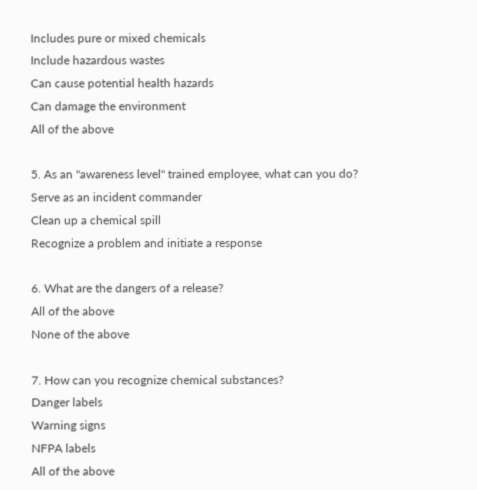Includes pure or mixed chemicals
Include hazardous wastes
Can cause potential health hazards
Can damage the environment
All of the above

5. As an "awareness level" trained employee, what can you do?
Serve as an incident commander
Clean up a chemical spill
Recognize a problem and initiate a response

6. What are the dangers of a release?
All of the above
None of the above

7. How can you recognize chemical substances?
Danger labels
Warning signs
NFPA labels
All of the above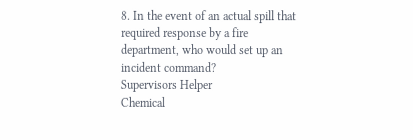8. In the event of an actual spill that required response by a fire department, who would set up an incident command?
Supervisors Helper
Chemical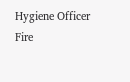Hygiene Officer
Fire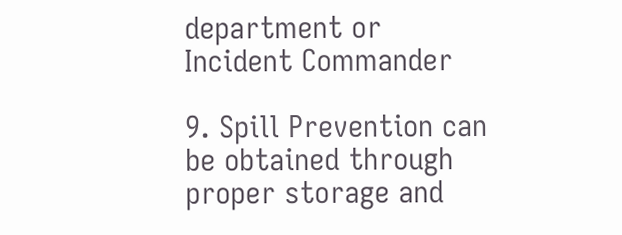department or Incident Commander

9. Spill Prevention can be obtained through proper storage and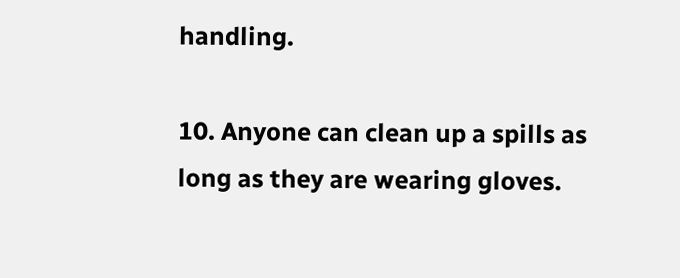handling.

10. Anyone can clean up a spills as long as they are wearing gloves.